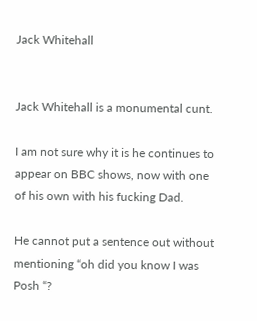Jack Whitehall


Jack Whitehall is a monumental cunt.

I am not sure why it is he continues to appear on BBC shows, now with one of his own with his fucking Dad.

He cannot put a sentence out without mentioning “oh did you know I was Posh “?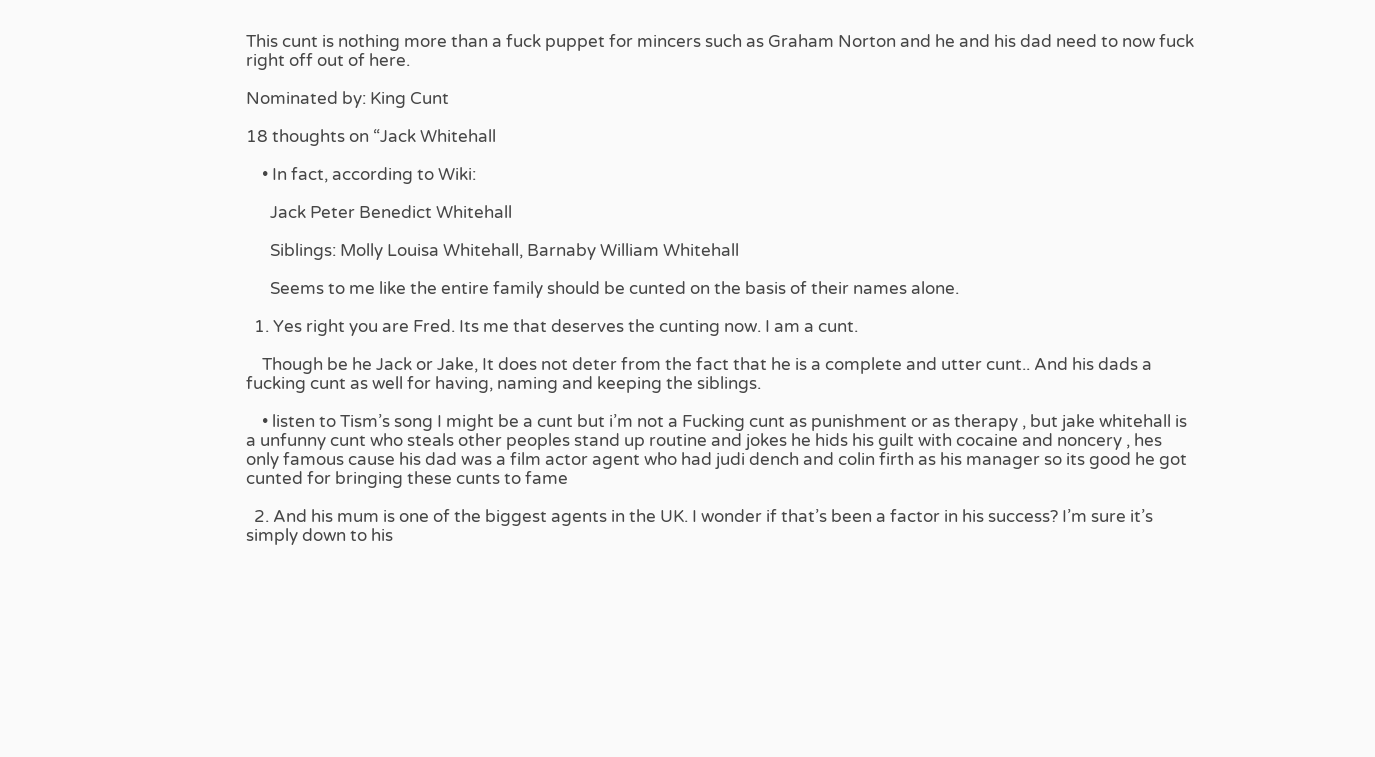This cunt is nothing more than a fuck puppet for mincers such as Graham Norton and he and his dad need to now fuck right off out of here.

Nominated by: King Cunt

18 thoughts on “Jack Whitehall

    • In fact, according to Wiki:

      Jack Peter Benedict Whitehall

      Siblings: Molly Louisa Whitehall, Barnaby William Whitehall

      Seems to me like the entire family should be cunted on the basis of their names alone.

  1. Yes right you are Fred. Its me that deserves the cunting now. I am a cunt.

    Though be he Jack or Jake, It does not deter from the fact that he is a complete and utter cunt.. And his dads a fucking cunt as well for having, naming and keeping the siblings.

    • listen to Tism’s song I might be a cunt but i’m not a Fucking cunt as punishment or as therapy , but jake whitehall is a unfunny cunt who steals other peoples stand up routine and jokes he hids his guilt with cocaine and noncery , hes only famous cause his dad was a film actor agent who had judi dench and colin firth as his manager so its good he got cunted for bringing these cunts to fame

  2. And his mum is one of the biggest agents in the UK. I wonder if that’s been a factor in his success? I’m sure it’s simply down to his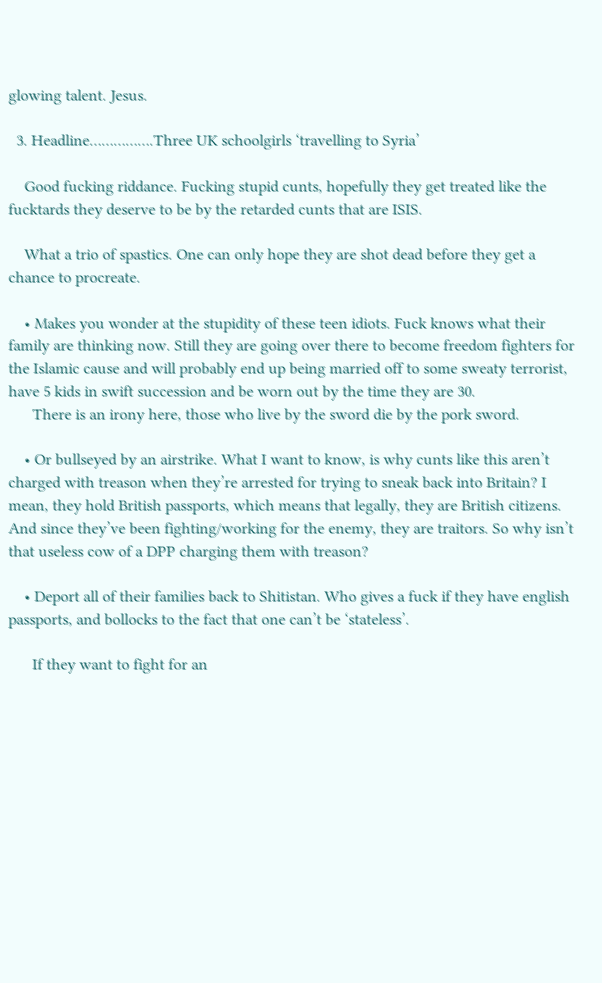glowing talent. Jesus.

  3. Headline…………….Three UK schoolgirls ‘travelling to Syria’

    Good fucking riddance. Fucking stupid cunts, hopefully they get treated like the fucktards they deserve to be by the retarded cunts that are ISIS.

    What a trio of spastics. One can only hope they are shot dead before they get a chance to procreate.

    • Makes you wonder at the stupidity of these teen idiots. Fuck knows what their family are thinking now. Still they are going over there to become freedom fighters for the Islamic cause and will probably end up being married off to some sweaty terrorist, have 5 kids in swift succession and be worn out by the time they are 30.
      There is an irony here, those who live by the sword die by the pork sword.

    • Or bullseyed by an airstrike. What I want to know, is why cunts like this aren’t charged with treason when they’re arrested for trying to sneak back into Britain? I mean, they hold British passports, which means that legally, they are British citizens. And since they’ve been fighting/working for the enemy, they are traitors. So why isn’t that useless cow of a DPP charging them with treason?

    • Deport all of their families back to Shitistan. Who gives a fuck if they have english passports, and bollocks to the fact that one can’t be ‘stateless’.

      If they want to fight for an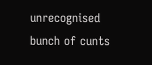unrecognised bunch of cunts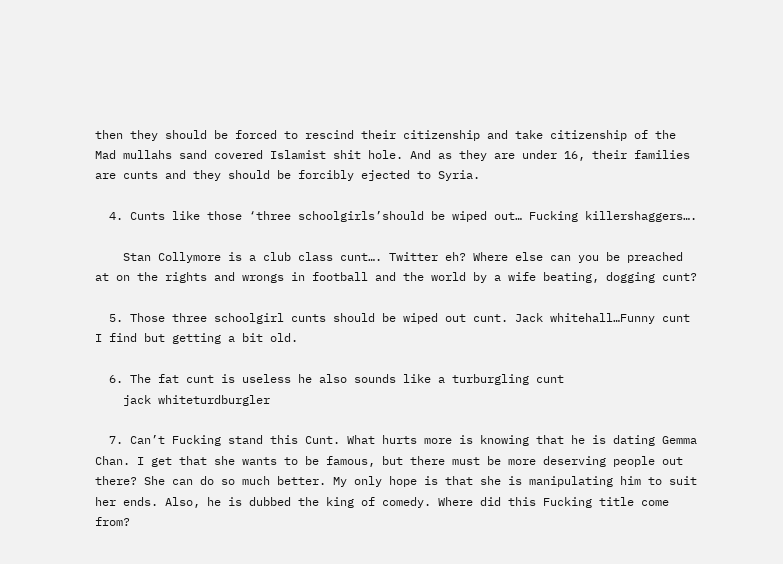then they should be forced to rescind their citizenship and take citizenship of the Mad mullahs sand covered Islamist shit hole. And as they are under 16, their families are cunts and they should be forcibly ejected to Syria.

  4. Cunts like those ‘three schoolgirls’should be wiped out… Fucking killershaggers….

    Stan Collymore is a club class cunt…. Twitter eh? Where else can you be preached at on the rights and wrongs in football and the world by a wife beating, dogging cunt?

  5. Those three schoolgirl cunts should be wiped out cunt. Jack whitehall…Funny cunt I find but getting a bit old.

  6. The fat cunt is useless he also sounds like a turburgling cunt
    jack whiteturdburgler

  7. Can’t Fucking stand this Cunt. What hurts more is knowing that he is dating Gemma Chan. I get that she wants to be famous, but there must be more deserving people out there? She can do so much better. My only hope is that she is manipulating him to suit her ends. Also, he is dubbed the king of comedy. Where did this Fucking title come from?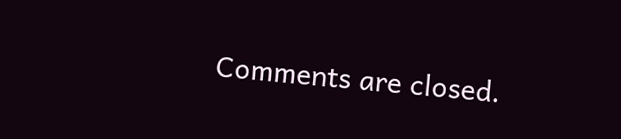Comments are closed.